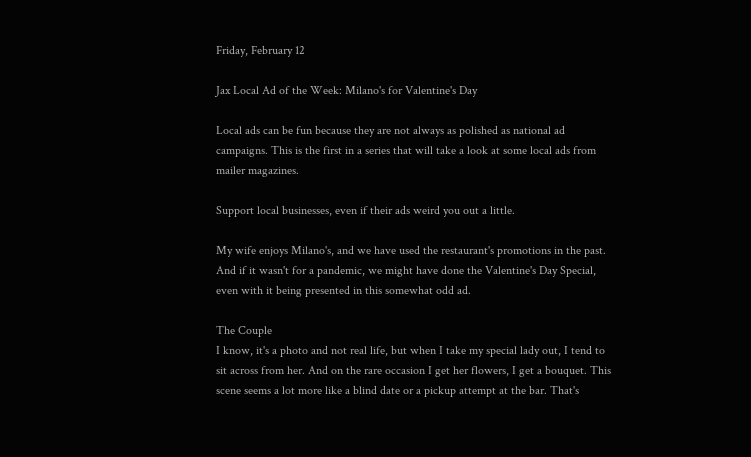Friday, February 12

Jax Local Ad of the Week: Milano's for Valentine's Day

Local ads can be fun because they are not always as polished as national ad campaigns. This is the first in a series that will take a look at some local ads from mailer magazines.

Support local businesses, even if their ads weird you out a little.

My wife enjoys Milano's, and we have used the restaurant's promotions in the past. And if it wasn't for a pandemic, we might have done the Valentine's Day Special, even with it being presented in this somewhat odd ad.

The Couple
I know, it's a photo and not real life, but when I take my special lady out, I tend to sit across from her. And on the rare occasion I get her flowers, I get a bouquet. This scene seems a lot more like a blind date or a pickup attempt at the bar. That's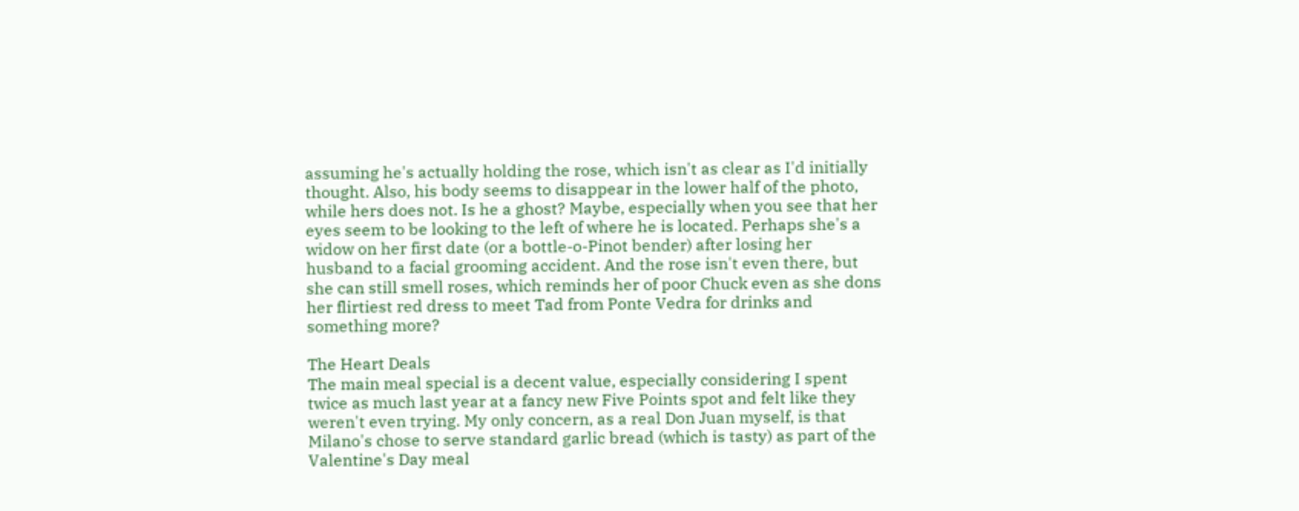assuming he's actually holding the rose, which isn't as clear as I'd initially thought. Also, his body seems to disappear in the lower half of the photo, while hers does not. Is he a ghost? Maybe, especially when you see that her eyes seem to be looking to the left of where he is located. Perhaps she's a widow on her first date (or a bottle-o-Pinot bender) after losing her husband to a facial grooming accident. And the rose isn't even there, but she can still smell roses, which reminds her of poor Chuck even as she dons her flirtiest red dress to meet Tad from Ponte Vedra for drinks and something more?

The Heart Deals
The main meal special is a decent value, especially considering I spent twice as much last year at a fancy new Five Points spot and felt like they weren't even trying. My only concern, as a real Don Juan myself, is that Milano's chose to serve standard garlic bread (which is tasty) as part of the Valentine's Day meal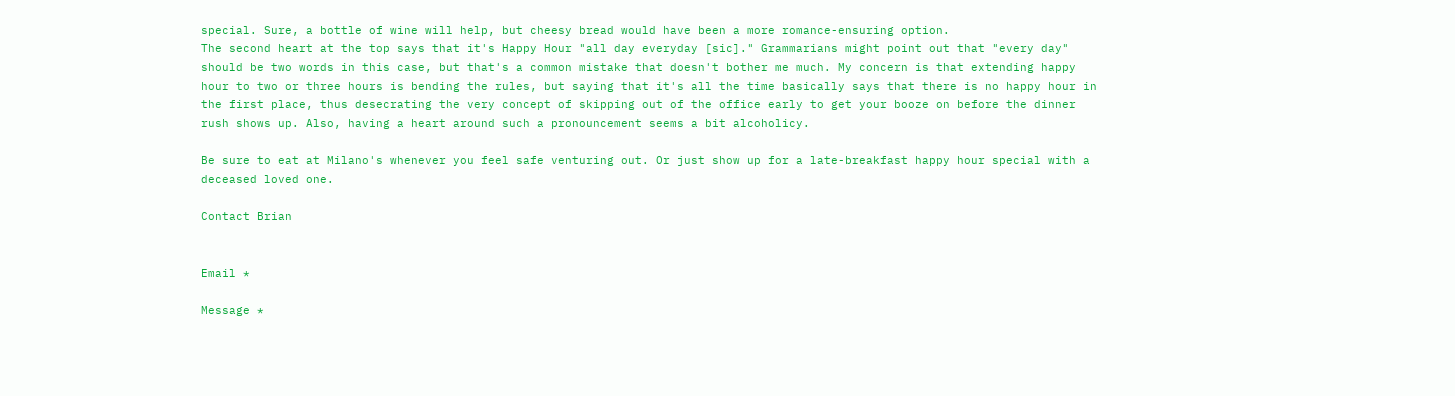special. Sure, a bottle of wine will help, but cheesy bread would have been a more romance-ensuring option.
The second heart at the top says that it's Happy Hour "all day everyday [sic]." Grammarians might point out that "every day" should be two words in this case, but that's a common mistake that doesn't bother me much. My concern is that extending happy hour to two or three hours is bending the rules, but saying that it's all the time basically says that there is no happy hour in the first place, thus desecrating the very concept of skipping out of the office early to get your booze on before the dinner rush shows up. Also, having a heart around such a pronouncement seems a bit alcoholicy.

Be sure to eat at Milano's whenever you feel safe venturing out. Or just show up for a late-breakfast happy hour special with a deceased loved one.

Contact Brian


Email *

Message *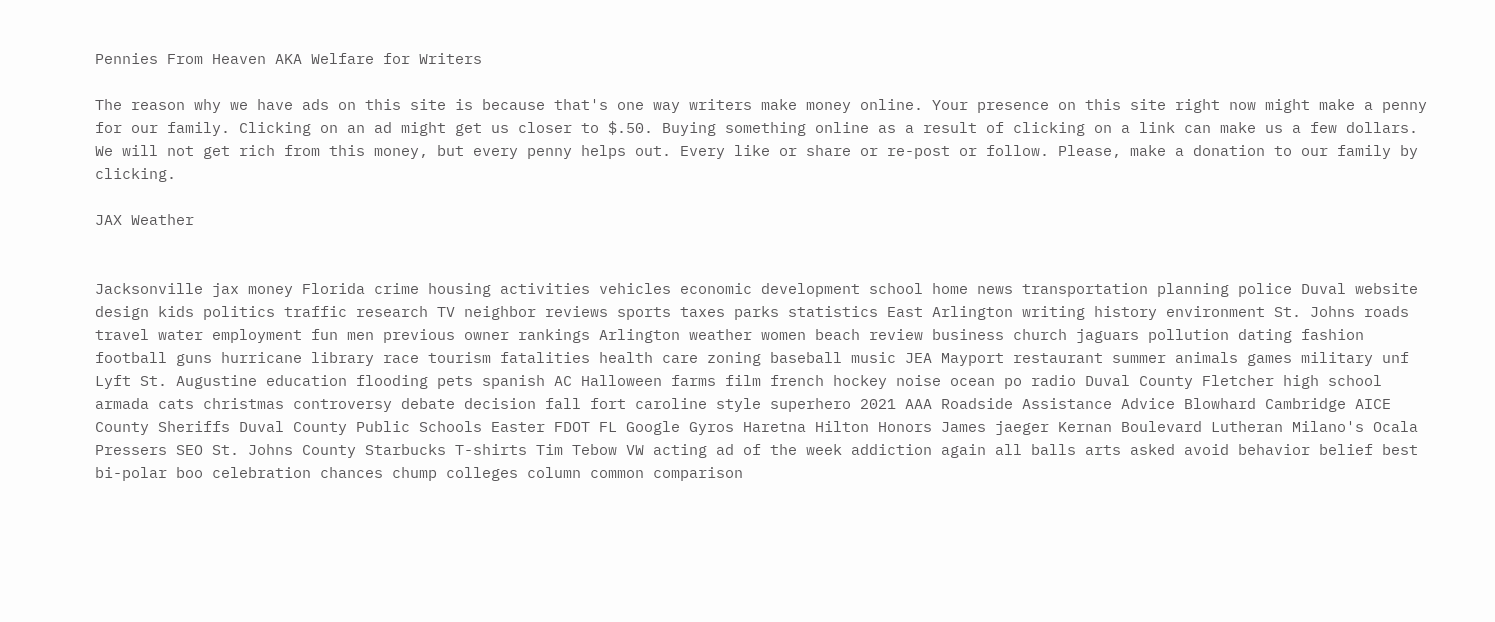Pennies From Heaven AKA Welfare for Writers

The reason why we have ads on this site is because that's one way writers make money online. Your presence on this site right now might make a penny for our family. Clicking on an ad might get us closer to $.50. Buying something online as a result of clicking on a link can make us a few dollars. We will not get rich from this money, but every penny helps out. Every like or share or re-post or follow. Please, make a donation to our family by clicking.

JAX Weather


Jacksonville jax money Florida crime housing activities vehicles economic development school home news transportation planning police Duval website design kids politics traffic research TV neighbor reviews sports taxes parks statistics East Arlington writing history environment St. Johns roads travel water employment fun men previous owner rankings Arlington weather women beach review business church jaguars pollution dating fashion football guns hurricane library race tourism fatalities health care zoning baseball music JEA Mayport restaurant summer animals games military unf Lyft St. Augustine education flooding pets spanish AC Halloween farms film french hockey noise ocean po radio Duval County Fletcher high school armada cats christmas controversy debate decision fall fort caroline style superhero 2021 AAA Roadside Assistance Advice Blowhard Cambridge AICE County Sheriffs Duval County Public Schools Easter FDOT FL Google Gyros Haretna Hilton Honors James jaeger Kernan Boulevard Lutheran Milano's Ocala Pressers SEO St. Johns County Starbucks T-shirts Tim Tebow VW acting ad of the week addiction again all balls arts asked avoid behavior belief best bi-polar boo celebration chances chump colleges column common comparison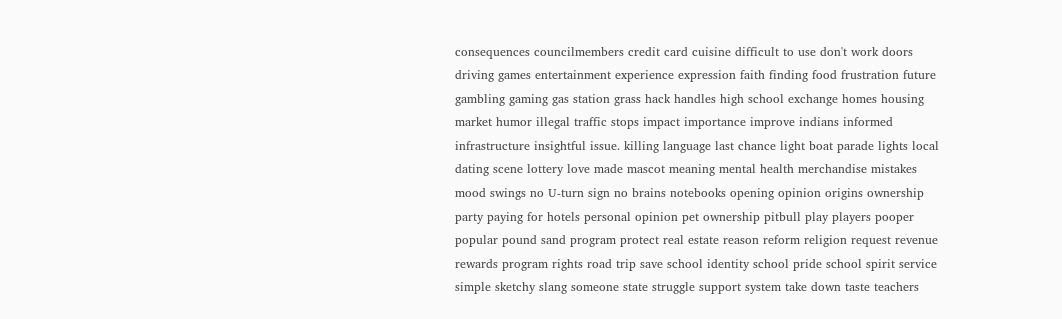consequences councilmembers credit card cuisine difficult to use don't work doors driving games entertainment experience expression faith finding food frustration future gambling gaming gas station grass hack handles high school exchange homes housing market humor illegal traffic stops impact importance improve indians informed infrastructure insightful issue. killing language last chance light boat parade lights local dating scene lottery love made mascot meaning mental health merchandise mistakes mood swings no U-turn sign no brains notebooks opening opinion origins ownership party paying for hotels personal opinion pet ownership pitbull play players pooper popular pound sand program protect real estate reason reform religion request revenue rewards program rights road trip save school identity school pride school spirit service simple sketchy slang someone state struggle support system take down taste teachers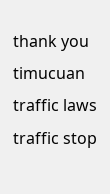thank you timucuan traffic laws traffic stop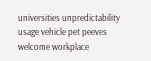universities unpredictability usage vehicle pet peeves welcome workplace